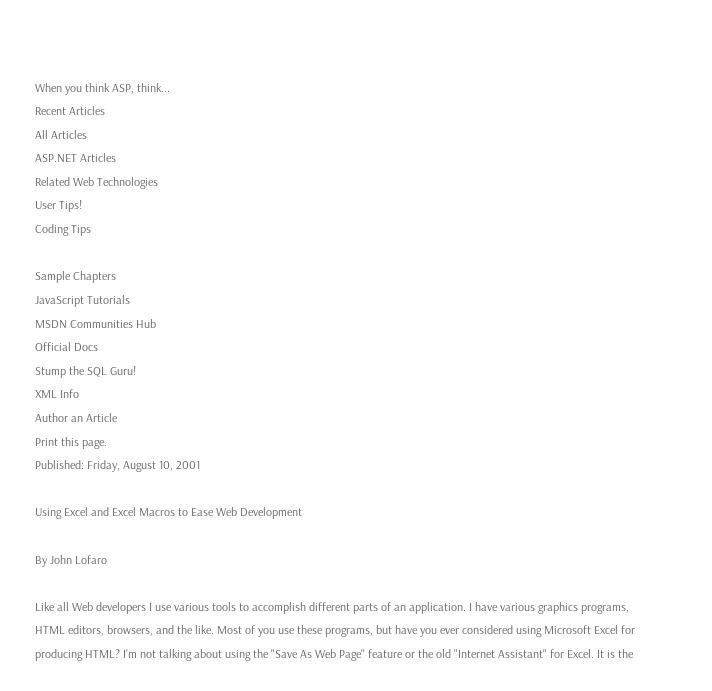When you think ASP, think...
Recent Articles
All Articles
ASP.NET Articles
Related Web Technologies
User Tips!
Coding Tips

Sample Chapters
JavaScript Tutorials
MSDN Communities Hub
Official Docs
Stump the SQL Guru!
XML Info
Author an Article
Print this page.
Published: Friday, August 10, 2001

Using Excel and Excel Macros to Ease Web Development

By John Lofaro

Like all Web developers I use various tools to accomplish different parts of an application. I have various graphics programs, HTML editors, browsers, and the like. Most of you use these programs, but have you ever considered using Microsoft Excel for producing HTML? I'm not talking about using the "Save As Web Page" feature or the old "Internet Assistant" for Excel. It is the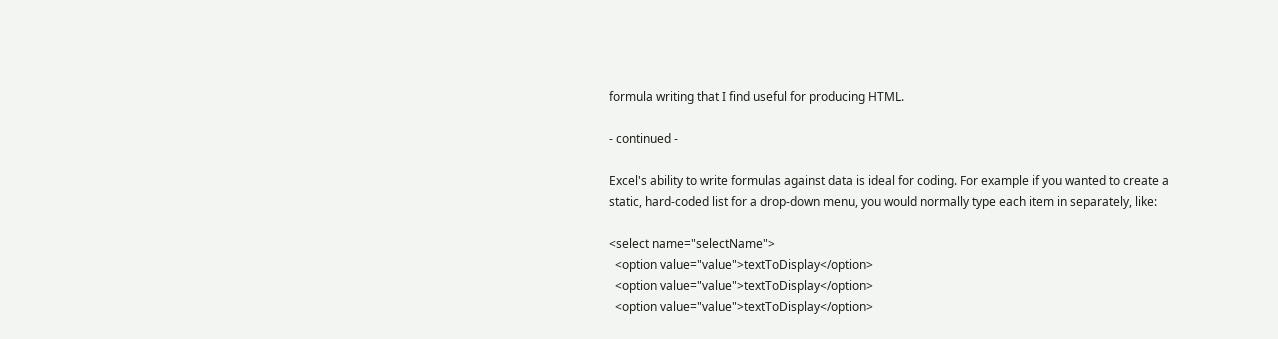formula writing that I find useful for producing HTML.

- continued -

Excel's ability to write formulas against data is ideal for coding. For example if you wanted to create a static, hard-coded list for a drop-down menu, you would normally type each item in separately, like:

<select name="selectName">
  <option value="value">textToDisplay</option>
  <option value="value">textToDisplay</option>
  <option value="value">textToDisplay</option>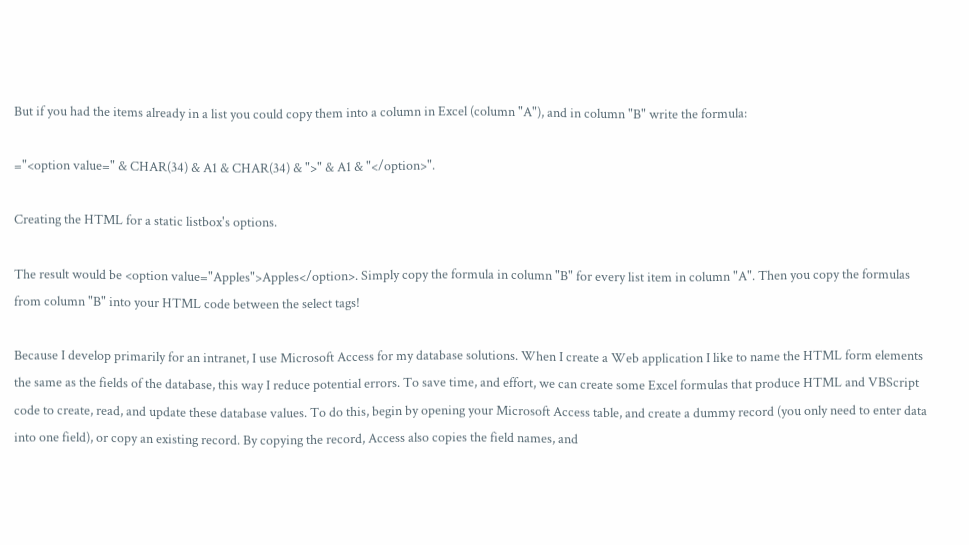But if you had the items already in a list you could copy them into a column in Excel (column "A"), and in column "B" write the formula:

="<option value=" & CHAR(34) & A1 & CHAR(34) & ">" & A1 & "</option>".

Creating the HTML for a static listbox's options.

The result would be <option value="Apples">Apples</option>. Simply copy the formula in column "B" for every list item in column "A". Then you copy the formulas from column "B" into your HTML code between the select tags!

Because I develop primarily for an intranet, I use Microsoft Access for my database solutions. When I create a Web application I like to name the HTML form elements the same as the fields of the database, this way I reduce potential errors. To save time, and effort, we can create some Excel formulas that produce HTML and VBScript code to create, read, and update these database values. To do this, begin by opening your Microsoft Access table, and create a dummy record (you only need to enter data into one field), or copy an existing record. By copying the record, Access also copies the field names, and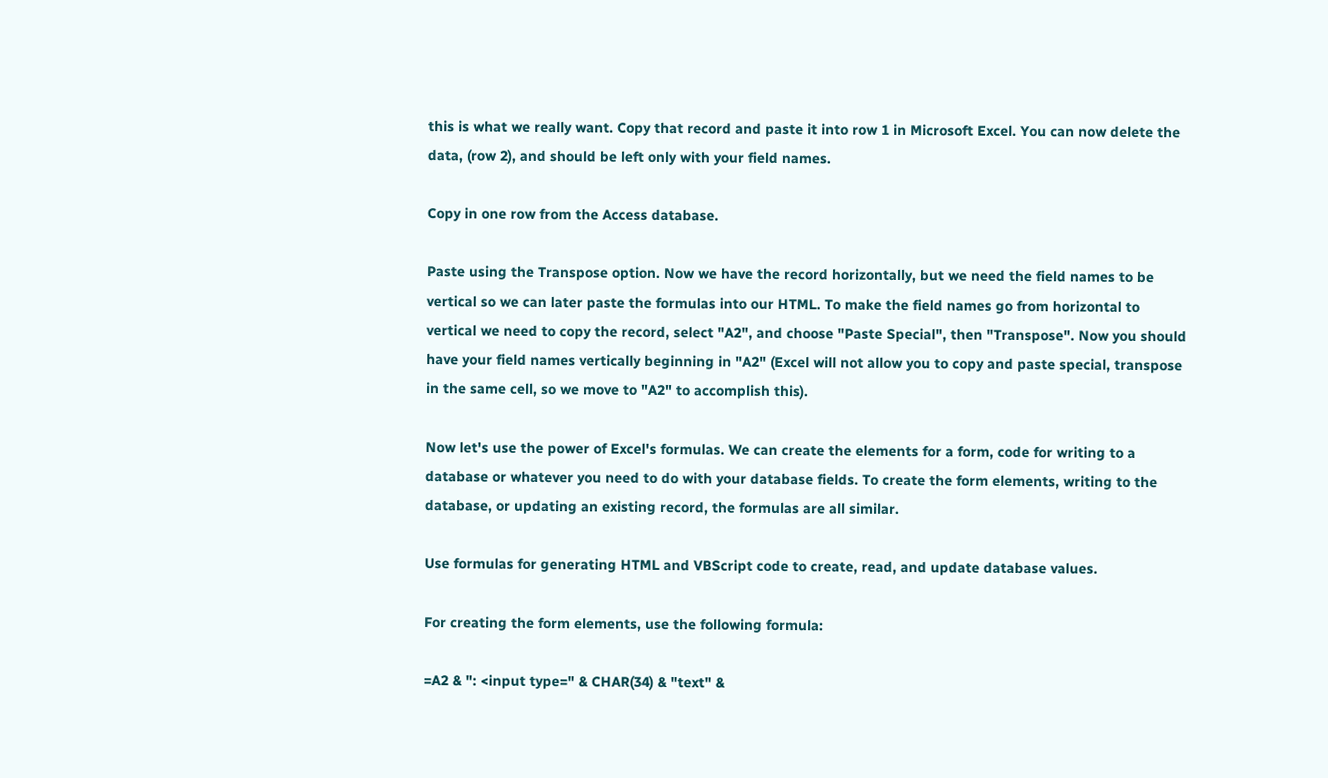this is what we really want. Copy that record and paste it into row 1 in Microsoft Excel. You can now delete the data, (row 2), and should be left only with your field names.

Copy in one row from the Access database.

Paste using the Transpose option. Now we have the record horizontally, but we need the field names to be vertical so we can later paste the formulas into our HTML. To make the field names go from horizontal to vertical we need to copy the record, select "A2", and choose "Paste Special", then "Transpose". Now you should have your field names vertically beginning in "A2" (Excel will not allow you to copy and paste special, transpose in the same cell, so we move to "A2" to accomplish this).

Now let's use the power of Excel's formulas. We can create the elements for a form, code for writing to a database or whatever you need to do with your database fields. To create the form elements, writing to the database, or updating an existing record, the formulas are all similar.

Use formulas for generating HTML and VBScript code to create, read, and update database values.

For creating the form elements, use the following formula:

=A2 & ": <input type=" & CHAR(34) & "text" &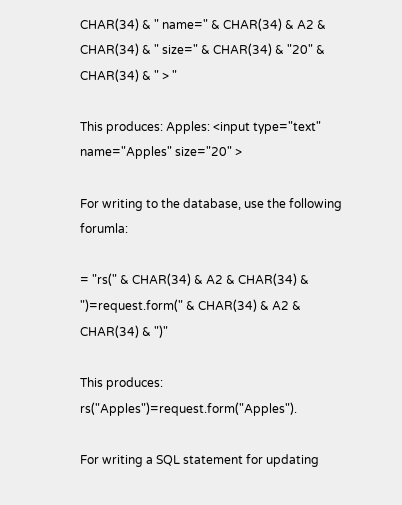CHAR(34) & " name=" & CHAR(34) & A2 & CHAR(34) & " size=" & CHAR(34) & "20" & CHAR(34) & " > "

This produces: Apples: <input type="text" name="Apples" size="20" >

For writing to the database, use the following forumla:

= "rs(" & CHAR(34) & A2 & CHAR(34) & ")=request.form(" & CHAR(34) & A2 & CHAR(34) & ")"

This produces: rs("Apples")=request.form("Apples").

For writing a SQL statement for updating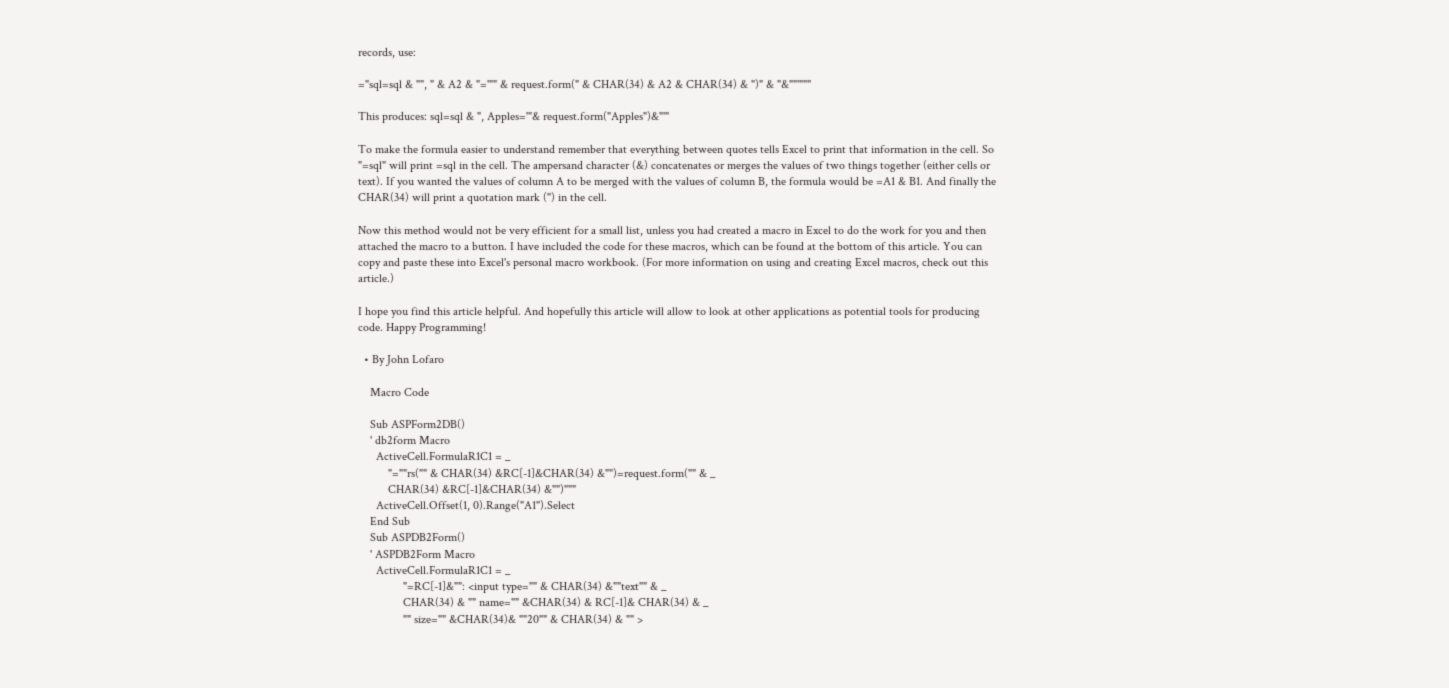records, use:

="sql=sql & "", " & A2 & "='"" & request.form(" & CHAR(34) & A2 & CHAR(34) & ")" & "&""'"""

This produces: sql=sql & ", Apples='"& request.form("Apples")&"'"

To make the formula easier to understand remember that everything between quotes tells Excel to print that information in the cell. So "=sql" will print =sql in the cell. The ampersand character (&) concatenates or merges the values of two things together (either cells or text). If you wanted the values of column A to be merged with the values of column B, the formula would be =A1 & B1. And finally the CHAR(34) will print a quotation mark (") in the cell.

Now this method would not be very efficient for a small list, unless you had created a macro in Excel to do the work for you and then attached the macro to a button. I have included the code for these macros, which can be found at the bottom of this article. You can copy and paste these into Excel's personal macro workbook. (For more information on using and creating Excel macros, check out this article.)

I hope you find this article helpful. And hopefully this article will allow to look at other applications as potential tools for producing code. Happy Programming!

  • By John Lofaro

    Macro Code

    Sub ASPForm2DB()
    ' db2form Macro
      ActiveCell.FormulaR1C1 = _
          "=""rs("" & CHAR(34) &RC[-1]&CHAR(34) &"")=request.form("" & _
          CHAR(34) &RC[-1]&CHAR(34) &"")"""
      ActiveCell.Offset(1, 0).Range("A1").Select
    End Sub
    Sub ASPDB2Form()
    ' ASPDB2Form Macro
      ActiveCell.FormulaR1C1 = _
               "=RC[-1]&"": <input type="" & CHAR(34) &""text"" & _
               CHAR(34) & "" name="" &CHAR(34) & RC[-1]& CHAR(34) & _
               "" size="" &CHAR(34)& ""20"" & CHAR(34) & "" >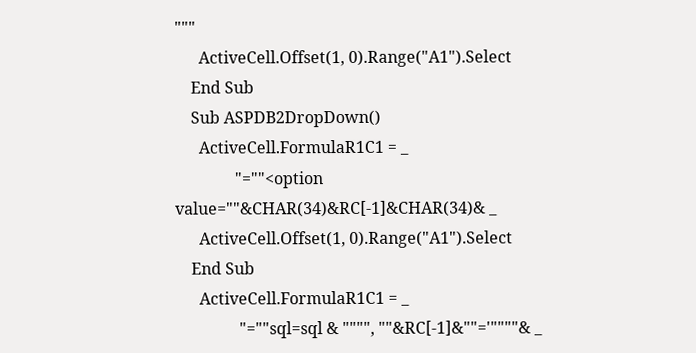"""
      ActiveCell.Offset(1, 0).Range("A1").Select
    End Sub
    Sub ASPDB2DropDown()
      ActiveCell.FormulaR1C1 = _
               "=""<option value=""&CHAR(34)&RC[-1]&CHAR(34)& _
      ActiveCell.Offset(1, 0).Range("A1").Select
    End Sub
      ActiveCell.FormulaR1C1 = _
                "=""sql=sql & """", ""&RC[-1]&""='""""& _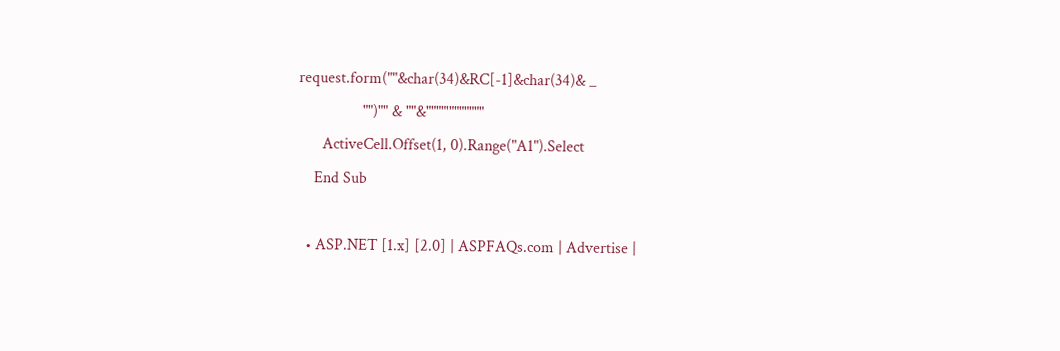request.form(""&char(34)&RC[-1]&char(34)& _
                "")"" & ""&""""'"""""""
      ActiveCell.Offset(1, 0).Range("A1").Select
    End Sub

  • ASP.NET [1.x] [2.0] | ASPFAQs.com | Advertise |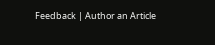Feedback | Author an Article